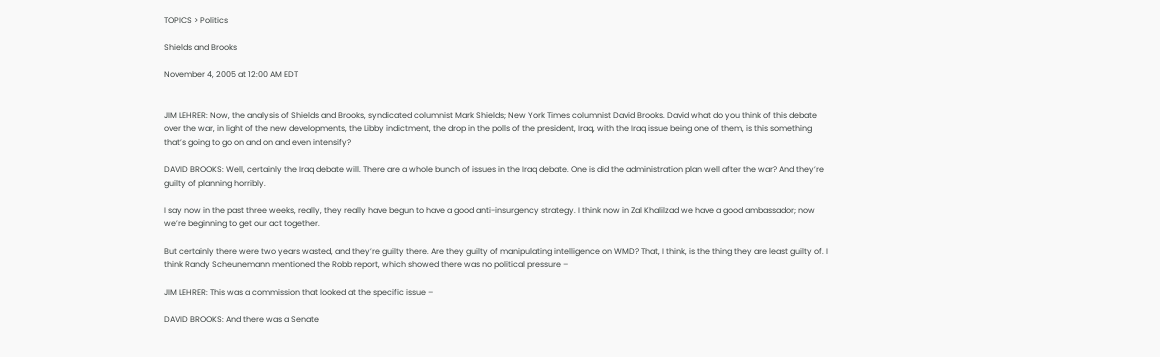TOPICS > Politics

Shields and Brooks

November 4, 2005 at 12:00 AM EDT


JIM LEHRER: Now, the analysis of Shields and Brooks, syndicated columnist Mark Shields; New York Times columnist David Brooks. David what do you think of this debate over the war, in light of the new developments, the Libby indictment, the drop in the polls of the president, Iraq, with the Iraq issue being one of them, is this something that’s going to go on and on and even intensify?

DAVID BROOKS: Well, certainly the Iraq debate will. There are a whole bunch of issues in the Iraq debate. One is did the administration plan well after the war? And they’re guilty of planning horribly.

I say now in the past three weeks, really, they really have begun to have a good anti-insurgency strategy. I think now in Zal Khalilzad we have a good ambassador; now we’re beginning to get our act together.

But certainly there were two years wasted, and they’re guilty there. Are they guilty of manipulating intelligence on WMD? That, I think, is the thing they are least guilty of. I think Randy Scheunemann mentioned the Robb report, which showed there was no political pressure –

JIM LEHRER: This was a commission that looked at the specific issue –

DAVID BROOKS: And there was a Senate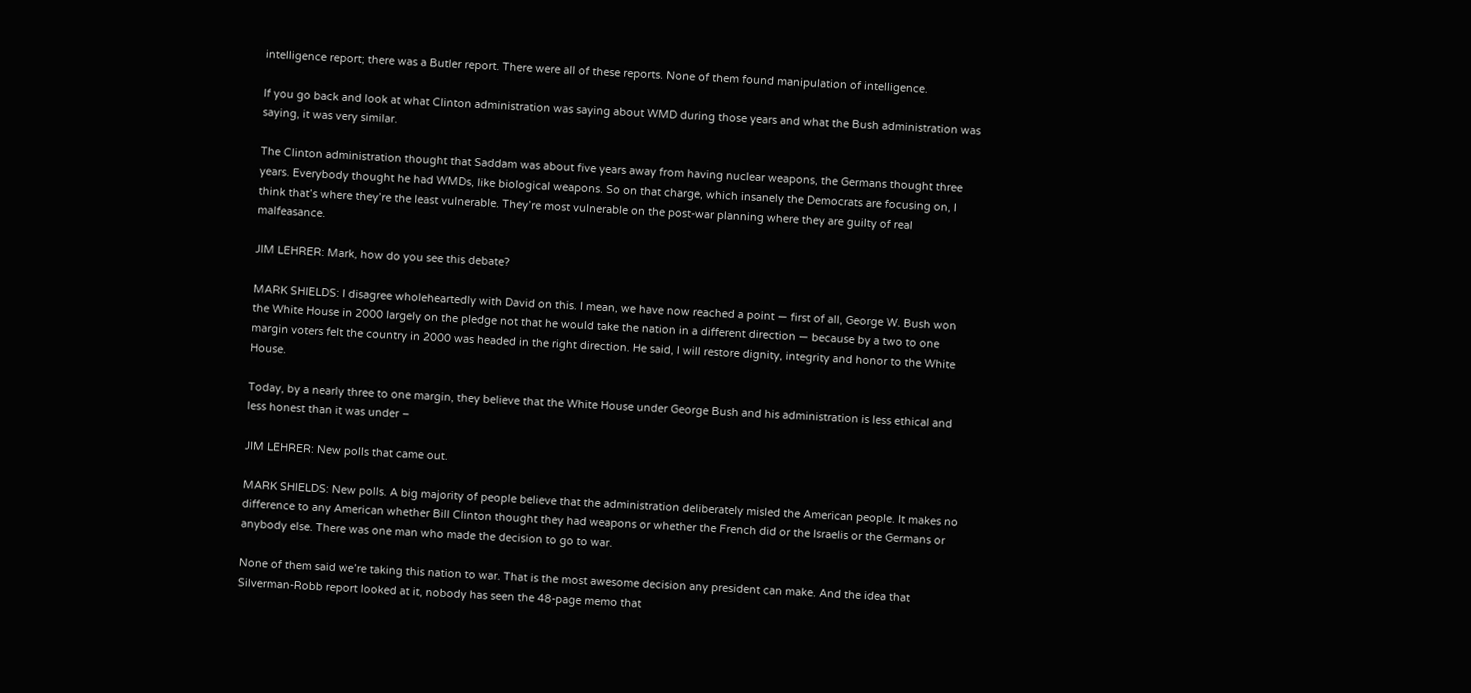intelligence report; there was a Butler report. There were all of these reports. None of them found manipulation of intelligence.

If you go back and look at what Clinton administration was saying about WMD during those years and what the Bush administration was saying, it was very similar.

The Clinton administration thought that Saddam was about five years away from having nuclear weapons, the Germans thought three years. Everybody thought he had WMDs, like biological weapons. So on that charge, which insanely the Democrats are focusing on, I think that’s where they’re the least vulnerable. They’re most vulnerable on the post-war planning where they are guilty of real malfeasance.

JIM LEHRER: Mark, how do you see this debate?

MARK SHIELDS: I disagree wholeheartedly with David on this. I mean, we have now reached a point — first of all, George W. Bush won the White House in 2000 largely on the pledge not that he would take the nation in a different direction — because by a two to one margin voters felt the country in 2000 was headed in the right direction. He said, I will restore dignity, integrity and honor to the White House.

Today, by a nearly three to one margin, they believe that the White House under George Bush and his administration is less ethical and less honest than it was under –

JIM LEHRER: New polls that came out.

MARK SHIELDS: New polls. A big majority of people believe that the administration deliberately misled the American people. It makes no difference to any American whether Bill Clinton thought they had weapons or whether the French did or the Israelis or the Germans or anybody else. There was one man who made the decision to go to war.

None of them said we’re taking this nation to war. That is the most awesome decision any president can make. And the idea that Silverman-Robb report looked at it, nobody has seen the 48-page memo that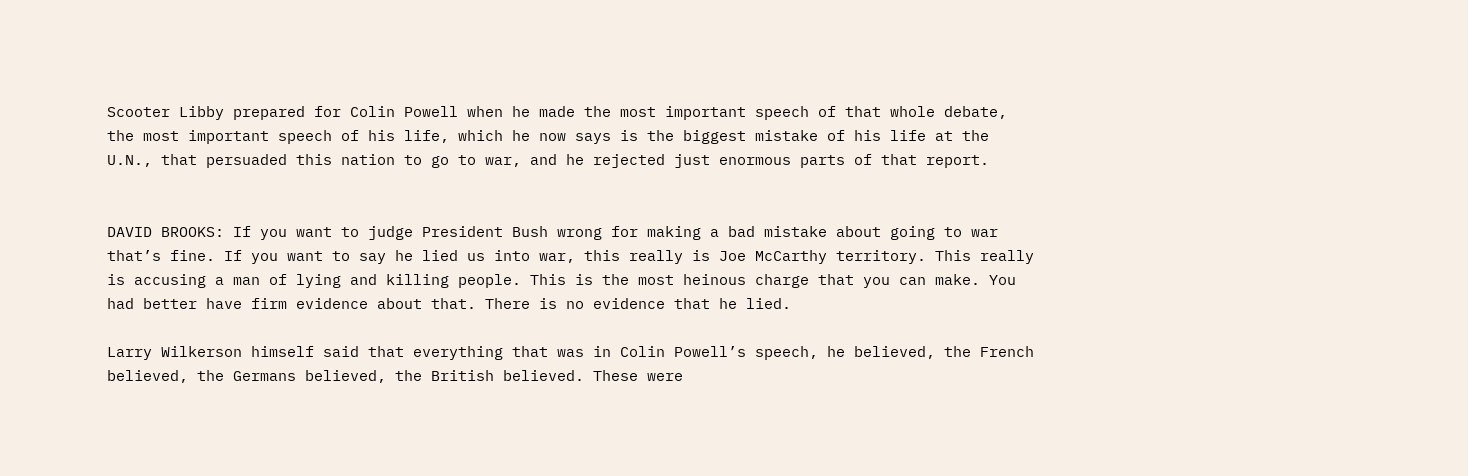Scooter Libby prepared for Colin Powell when he made the most important speech of that whole debate, the most important speech of his life, which he now says is the biggest mistake of his life at the U.N., that persuaded this nation to go to war, and he rejected just enormous parts of that report.


DAVID BROOKS: If you want to judge President Bush wrong for making a bad mistake about going to war that’s fine. If you want to say he lied us into war, this really is Joe McCarthy territory. This really is accusing a man of lying and killing people. This is the most heinous charge that you can make. You had better have firm evidence about that. There is no evidence that he lied.

Larry Wilkerson himself said that everything that was in Colin Powell’s speech, he believed, the French believed, the Germans believed, the British believed. These were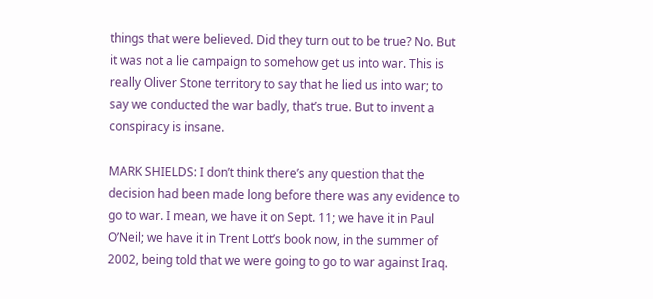things that were believed. Did they turn out to be true? No. But it was not a lie campaign to somehow get us into war. This is really Oliver Stone territory to say that he lied us into war; to say we conducted the war badly, that’s true. But to invent a conspiracy is insane.

MARK SHIELDS: I don’t think there’s any question that the decision had been made long before there was any evidence to go to war. I mean, we have it on Sept. 11; we have it in Paul O’Neil; we have it in Trent Lott’s book now, in the summer of 2002, being told that we were going to go to war against Iraq.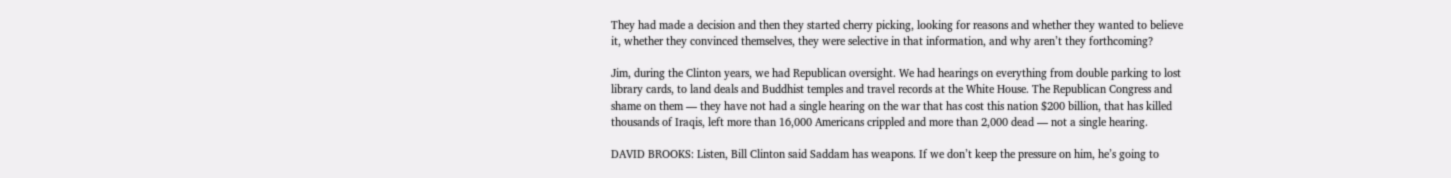They had made a decision and then they started cherry picking, looking for reasons and whether they wanted to believe it, whether they convinced themselves, they were selective in that information, and why aren’t they forthcoming?

Jim, during the Clinton years, we had Republican oversight. We had hearings on everything from double parking to lost library cards, to land deals and Buddhist temples and travel records at the White House. The Republican Congress and shame on them — they have not had a single hearing on the war that has cost this nation $200 billion, that has killed thousands of Iraqis, left more than 16,000 Americans crippled and more than 2,000 dead — not a single hearing.

DAVID BROOKS: Listen, Bill Clinton said Saddam has weapons. If we don’t keep the pressure on him, he’s going to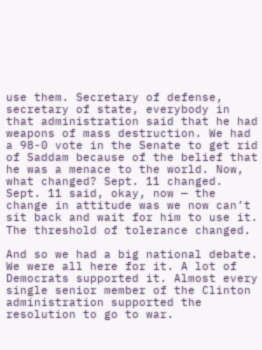use them. Secretary of defense, secretary of state, everybody in that administration said that he had weapons of mass destruction. We had a 98-0 vote in the Senate to get rid of Saddam because of the belief that he was a menace to the world. Now, what changed? Sept. 11 changed. Sept. 11 said, okay, now — the change in attitude was we now can’t sit back and wait for him to use it. The threshold of tolerance changed.

And so we had a big national debate. We were all here for it. A lot of Democrats supported it. Almost every single senior member of the Clinton administration supported the resolution to go to war.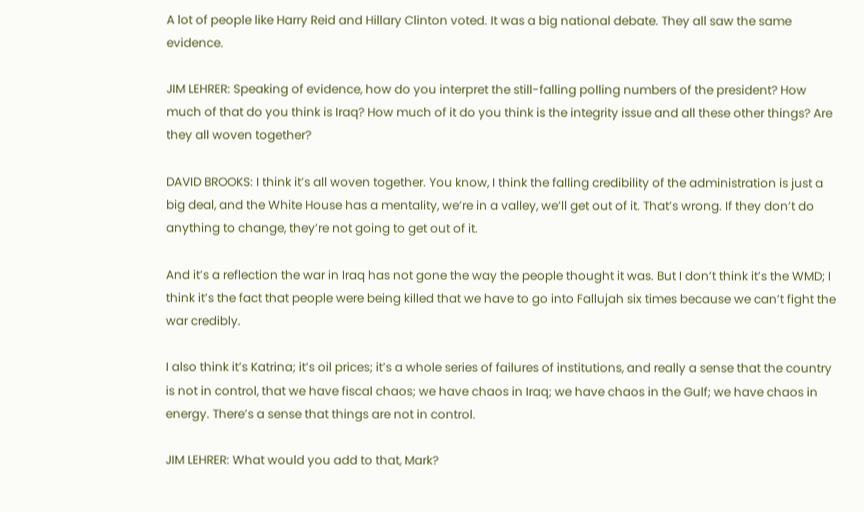A lot of people like Harry Reid and Hillary Clinton voted. It was a big national debate. They all saw the same evidence.

JIM LEHRER: Speaking of evidence, how do you interpret the still-falling polling numbers of the president? How much of that do you think is Iraq? How much of it do you think is the integrity issue and all these other things? Are they all woven together?

DAVID BROOKS: I think it’s all woven together. You know, I think the falling credibility of the administration is just a big deal, and the White House has a mentality, we’re in a valley, we’ll get out of it. That’s wrong. If they don’t do anything to change, they’re not going to get out of it.

And it’s a reflection the war in Iraq has not gone the way the people thought it was. But I don’t think it’s the WMD; I think it’s the fact that people were being killed that we have to go into Fallujah six times because we can’t fight the war credibly.

I also think it’s Katrina; it’s oil prices; it’s a whole series of failures of institutions, and really a sense that the country is not in control, that we have fiscal chaos; we have chaos in Iraq; we have chaos in the Gulf; we have chaos in energy. There’s a sense that things are not in control.

JIM LEHRER: What would you add to that, Mark?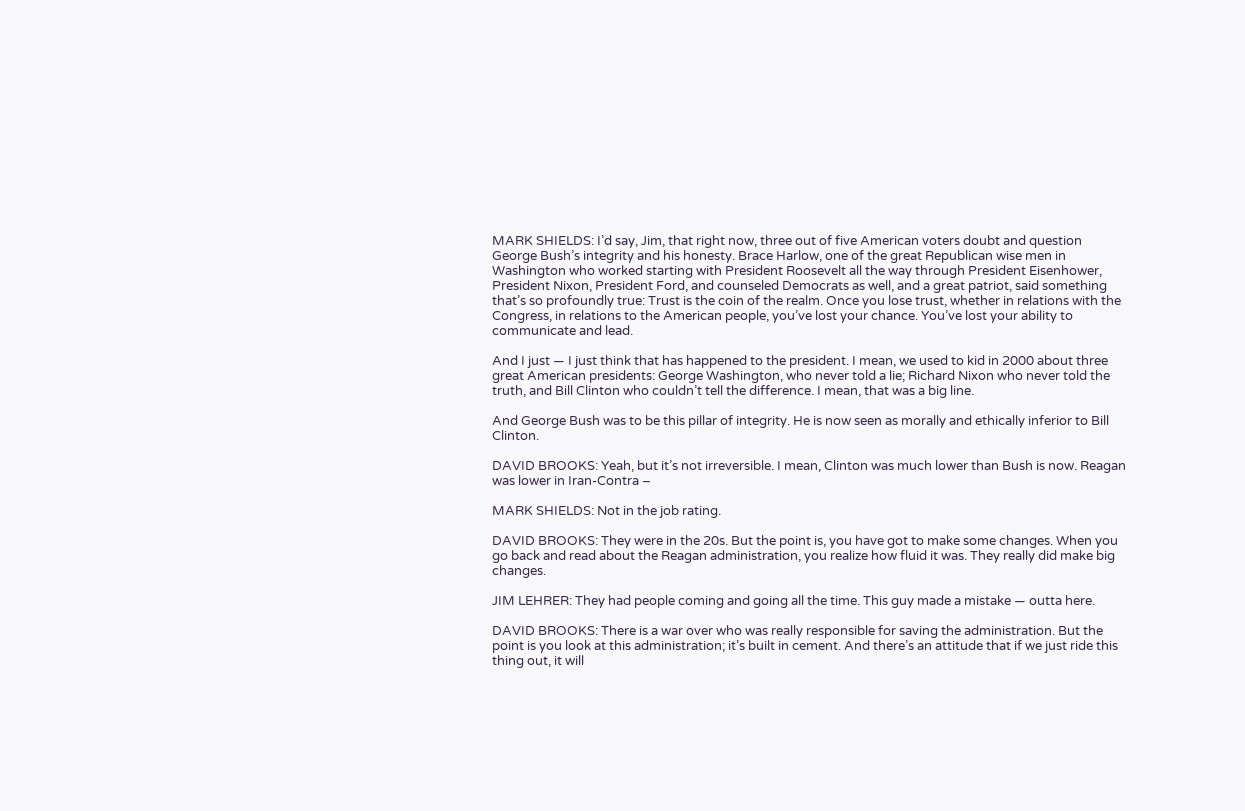MARK SHIELDS: I’d say, Jim, that right now, three out of five American voters doubt and question George Bush’s integrity and his honesty. Brace Harlow, one of the great Republican wise men in Washington who worked starting with President Roosevelt all the way through President Eisenhower, President Nixon, President Ford, and counseled Democrats as well, and a great patriot, said something that’s so profoundly true: Trust is the coin of the realm. Once you lose trust, whether in relations with the Congress, in relations to the American people, you’ve lost your chance. You’ve lost your ability to communicate and lead.

And I just — I just think that has happened to the president. I mean, we used to kid in 2000 about three great American presidents: George Washington, who never told a lie; Richard Nixon who never told the truth, and Bill Clinton who couldn’t tell the difference. I mean, that was a big line.

And George Bush was to be this pillar of integrity. He is now seen as morally and ethically inferior to Bill Clinton.

DAVID BROOKS: Yeah, but it’s not irreversible. I mean, Clinton was much lower than Bush is now. Reagan was lower in Iran-Contra –

MARK SHIELDS: Not in the job rating.

DAVID BROOKS: They were in the 20s. But the point is, you have got to make some changes. When you go back and read about the Reagan administration, you realize how fluid it was. They really did make big changes.

JIM LEHRER: They had people coming and going all the time. This guy made a mistake — outta here.

DAVID BROOKS: There is a war over who was really responsible for saving the administration. But the point is you look at this administration; it’s built in cement. And there’s an attitude that if we just ride this thing out, it will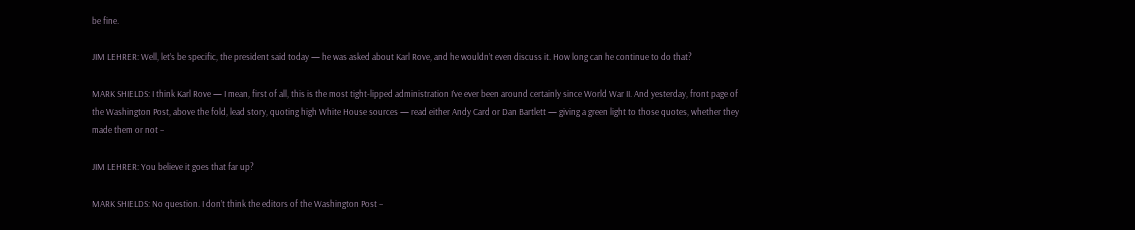be fine.

JIM LEHRER: Well, let’s be specific, the president said today — he was asked about Karl Rove, and he wouldn’t even discuss it. How long can he continue to do that?

MARK SHIELDS: I think Karl Rove — I mean, first of all, this is the most tight-lipped administration I’ve ever been around certainly since World War II. And yesterday, front page of the Washington Post, above the fold, lead story, quoting high White House sources — read either Andy Card or Dan Bartlett — giving a green light to those quotes, whether they made them or not –

JIM LEHRER: You believe it goes that far up?

MARK SHIELDS: No question. I don’t think the editors of the Washington Post –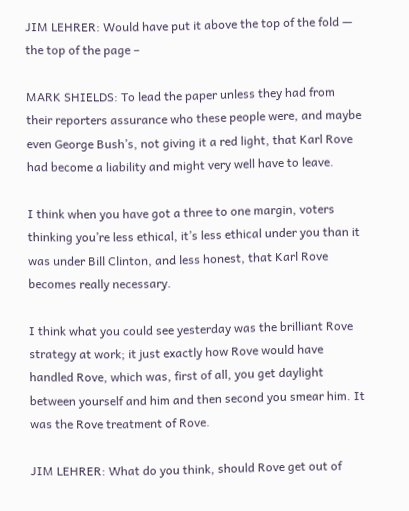JIM LEHRER: Would have put it above the top of the fold — the top of the page –

MARK SHIELDS: To lead the paper unless they had from their reporters assurance who these people were, and maybe even George Bush’s, not giving it a red light, that Karl Rove had become a liability and might very well have to leave.

I think when you have got a three to one margin, voters thinking you’re less ethical, it’s less ethical under you than it was under Bill Clinton, and less honest, that Karl Rove becomes really necessary.

I think what you could see yesterday was the brilliant Rove strategy at work; it just exactly how Rove would have handled Rove, which was, first of all, you get daylight between yourself and him and then second you smear him. It was the Rove treatment of Rove.

JIM LEHRER: What do you think, should Rove get out of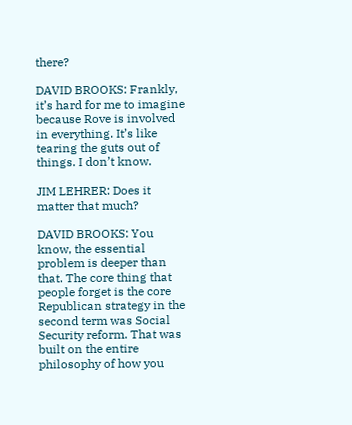there?

DAVID BROOKS: Frankly, it’s hard for me to imagine because Rove is involved in everything. It’s like tearing the guts out of things. I don’t know.

JIM LEHRER: Does it matter that much?

DAVID BROOKS: You know, the essential problem is deeper than that. The core thing that people forget is the core Republican strategy in the second term was Social Security reform. That was built on the entire philosophy of how you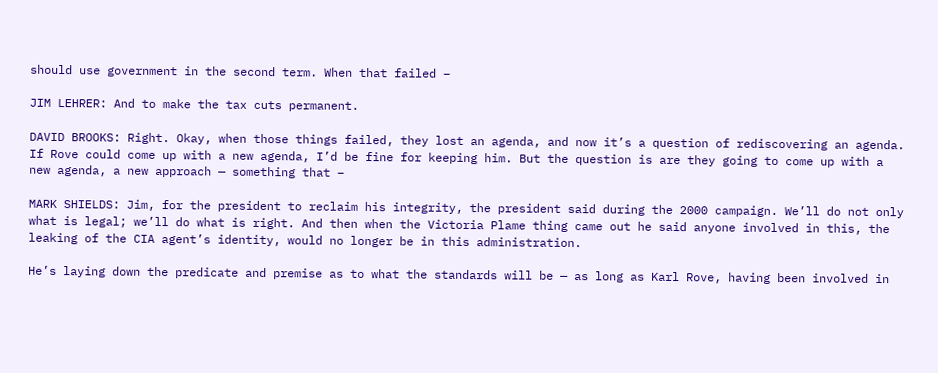should use government in the second term. When that failed –

JIM LEHRER: And to make the tax cuts permanent.

DAVID BROOKS: Right. Okay, when those things failed, they lost an agenda, and now it’s a question of rediscovering an agenda. If Rove could come up with a new agenda, I’d be fine for keeping him. But the question is are they going to come up with a new agenda, a new approach — something that –

MARK SHIELDS: Jim, for the president to reclaim his integrity, the president said during the 2000 campaign. We’ll do not only what is legal; we’ll do what is right. And then when the Victoria Plame thing came out he said anyone involved in this, the leaking of the CIA agent’s identity, would no longer be in this administration.

He’s laying down the predicate and premise as to what the standards will be — as long as Karl Rove, having been involved in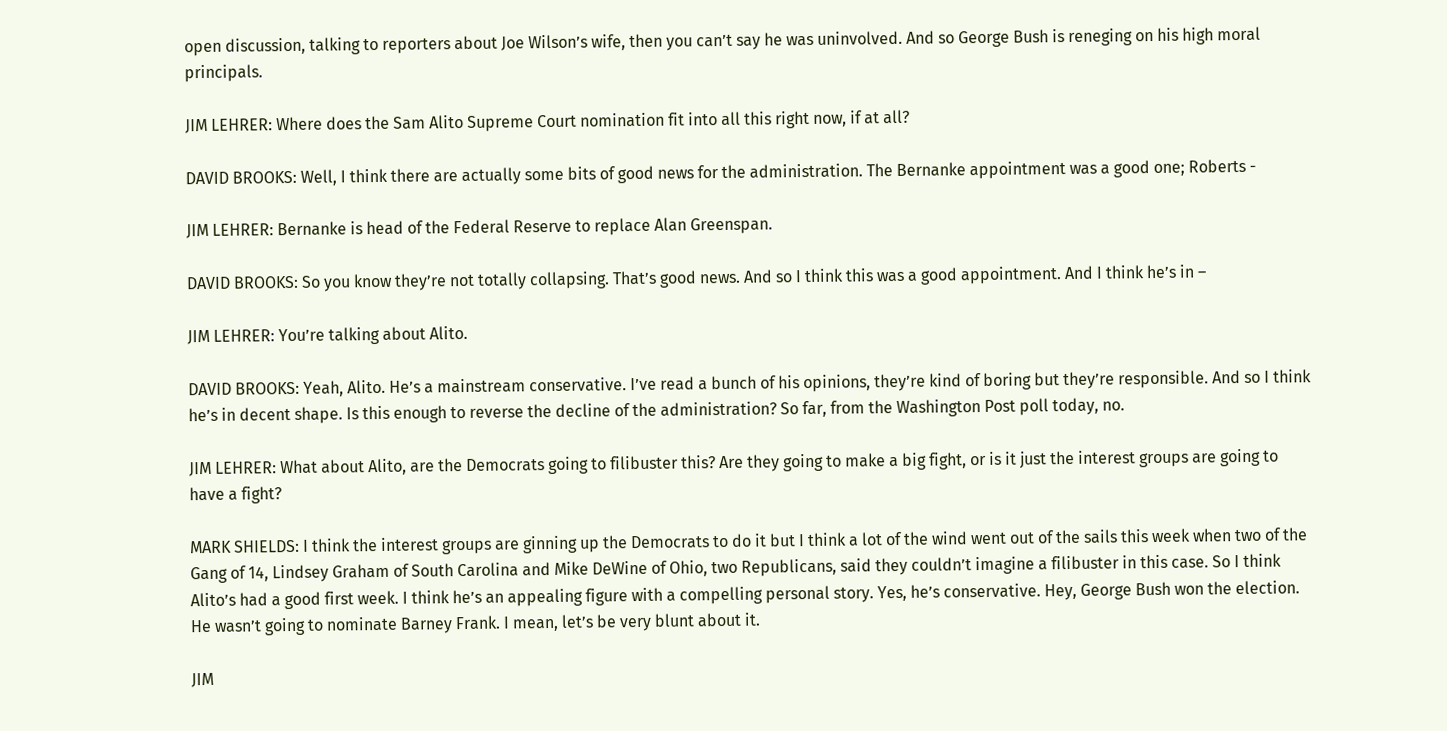open discussion, talking to reporters about Joe Wilson’s wife, then you can’t say he was uninvolved. And so George Bush is reneging on his high moral principals.

JIM LEHRER: Where does the Sam Alito Supreme Court nomination fit into all this right now, if at all?

DAVID BROOKS: Well, I think there are actually some bits of good news for the administration. The Bernanke appointment was a good one; Roberts -

JIM LEHRER: Bernanke is head of the Federal Reserve to replace Alan Greenspan.

DAVID BROOKS: So you know they’re not totally collapsing. That’s good news. And so I think this was a good appointment. And I think he’s in –

JIM LEHRER: You’re talking about Alito.

DAVID BROOKS: Yeah, Alito. He’s a mainstream conservative. I’ve read a bunch of his opinions, they’re kind of boring but they’re responsible. And so I think he’s in decent shape. Is this enough to reverse the decline of the administration? So far, from the Washington Post poll today, no.

JIM LEHRER: What about Alito, are the Democrats going to filibuster this? Are they going to make a big fight, or is it just the interest groups are going to have a fight?

MARK SHIELDS: I think the interest groups are ginning up the Democrats to do it but I think a lot of the wind went out of the sails this week when two of the Gang of 14, Lindsey Graham of South Carolina and Mike DeWine of Ohio, two Republicans, said they couldn’t imagine a filibuster in this case. So I think Alito’s had a good first week. I think he’s an appealing figure with a compelling personal story. Yes, he’s conservative. Hey, George Bush won the election. He wasn’t going to nominate Barney Frank. I mean, let’s be very blunt about it.

JIM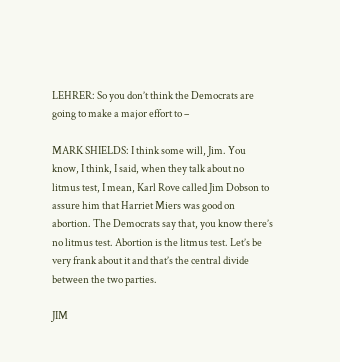LEHRER: So you don’t think the Democrats are going to make a major effort to –

MARK SHIELDS: I think some will, Jim. You know, I think, I said, when they talk about no litmus test, I mean, Karl Rove called Jim Dobson to assure him that Harriet Miers was good on abortion. The Democrats say that, you know there’s no litmus test. Abortion is the litmus test. Let’s be very frank about it and that’s the central divide between the two parties.

JIM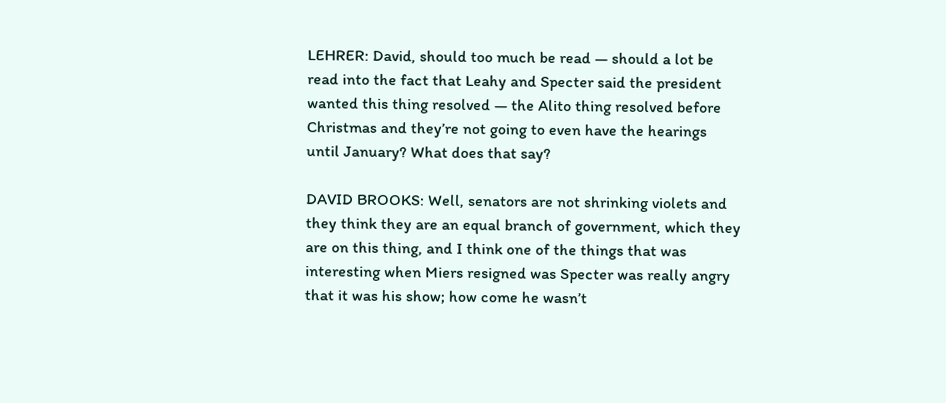LEHRER: David, should too much be read — should a lot be read into the fact that Leahy and Specter said the president wanted this thing resolved — the Alito thing resolved before Christmas and they’re not going to even have the hearings until January? What does that say?

DAVID BROOKS: Well, senators are not shrinking violets and they think they are an equal branch of government, which they are on this thing, and I think one of the things that was interesting when Miers resigned was Specter was really angry that it was his show; how come he wasn’t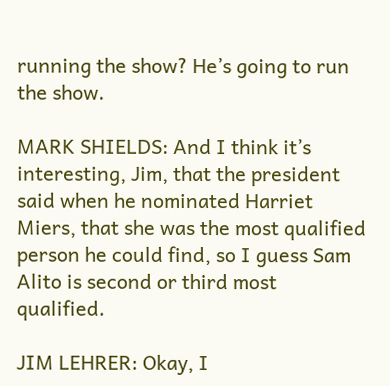running the show? He’s going to run the show.

MARK SHIELDS: And I think it’s interesting, Jim, that the president said when he nominated Harriet Miers, that she was the most qualified person he could find, so I guess Sam Alito is second or third most qualified.

JIM LEHRER: Okay, I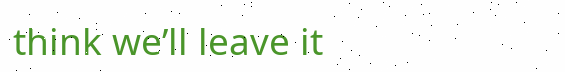think we’ll leave it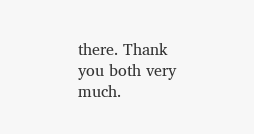there. Thank you both very much.